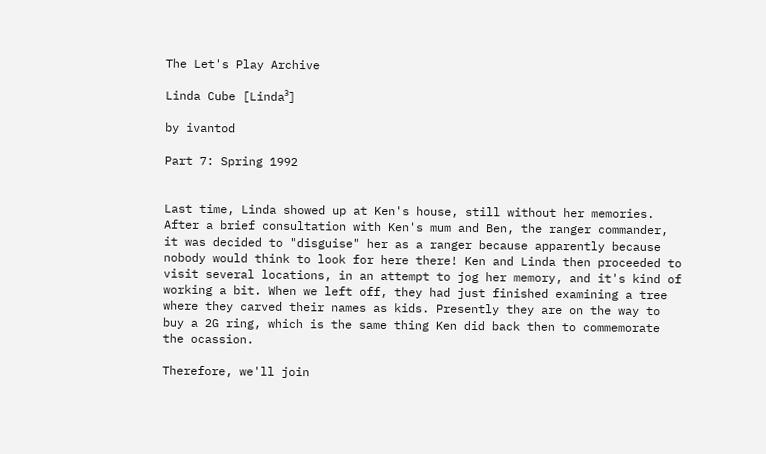The Let's Play Archive

Linda Cube [Linda³]

by ivantod

Part 7: Spring 1992


Last time, Linda showed up at Ken's house, still without her memories. After a brief consultation with Ken's mum and Ben, the ranger commander, it was decided to "disguise" her as a ranger because apparently because nobody would think to look for here there! Ken and Linda then proceeded to visit several locations, in an attempt to jog her memory, and it's kind of working a bit. When we left off, they had just finished examining a tree where they carved their names as kids. Presently they are on the way to buy a 2G ring, which is the same thing Ken did back then to commemorate the ocassion.

Therefore, we'll join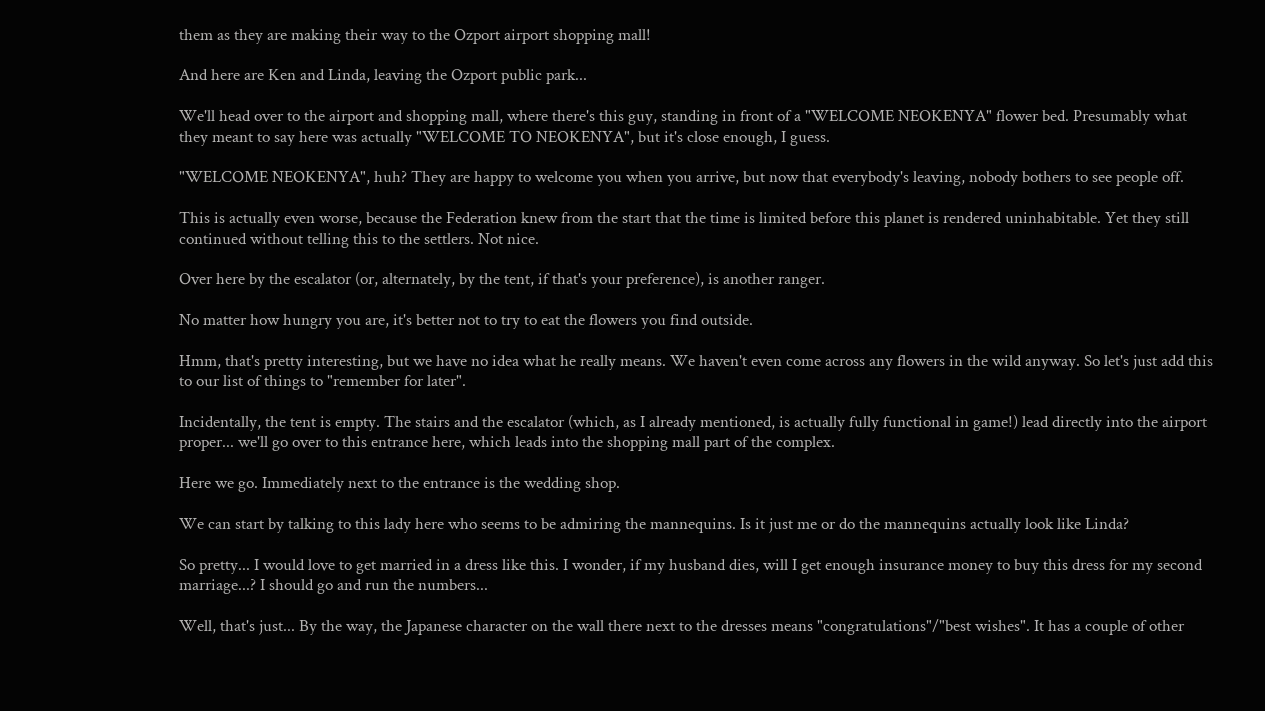them as they are making their way to the Ozport airport shopping mall!

And here are Ken and Linda, leaving the Ozport public park...

We'll head over to the airport and shopping mall, where there's this guy, standing in front of a "WELCOME NEOKENYA" flower bed. Presumably what they meant to say here was actually "WELCOME TO NEOKENYA", but it's close enough, I guess.

"WELCOME NEOKENYA", huh? They are happy to welcome you when you arrive, but now that everybody's leaving, nobody bothers to see people off.

This is actually even worse, because the Federation knew from the start that the time is limited before this planet is rendered uninhabitable. Yet they still continued without telling this to the settlers. Not nice.

Over here by the escalator (or, alternately, by the tent, if that's your preference), is another ranger.

No matter how hungry you are, it's better not to try to eat the flowers you find outside.

Hmm, that's pretty interesting, but we have no idea what he really means. We haven't even come across any flowers in the wild anyway. So let's just add this to our list of things to "remember for later".

Incidentally, the tent is empty. The stairs and the escalator (which, as I already mentioned, is actually fully functional in game!) lead directly into the airport proper... we'll go over to this entrance here, which leads into the shopping mall part of the complex.

Here we go. Immediately next to the entrance is the wedding shop.

We can start by talking to this lady here who seems to be admiring the mannequins. Is it just me or do the mannequins actually look like Linda?

So pretty... I would love to get married in a dress like this. I wonder, if my husband dies, will I get enough insurance money to buy this dress for my second marriage...? I should go and run the numbers...

Well, that's just... By the way, the Japanese character on the wall there next to the dresses means "congratulations"/"best wishes". It has a couple of other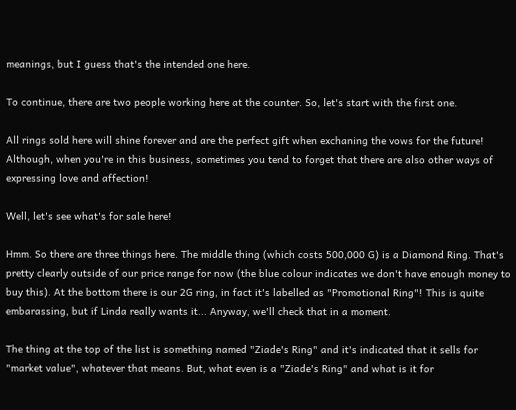meanings, but I guess that's the intended one here.

To continue, there are two people working here at the counter. So, let's start with the first one.

All rings sold here will shine forever and are the perfect gift when exchaning the vows for the future! Although, when you're in this business, sometimes you tend to forget that there are also other ways of expressing love and affection!

Well, let's see what's for sale here!

Hmm. So there are three things here. The middle thing (which costs 500,000 G) is a Diamond Ring. That's pretty clearly outside of our price range for now (the blue colour indicates we don't have enough money to buy this). At the bottom there is our 2G ring, in fact it's labelled as "Promotional Ring"! This is quite embarassing, but if Linda really wants it... Anyway, we'll check that in a moment.

The thing at the top of the list is something named "Ziade's Ring" and it's indicated that it sells for "market value", whatever that means. But, what even is a "Ziade's Ring" and what is it for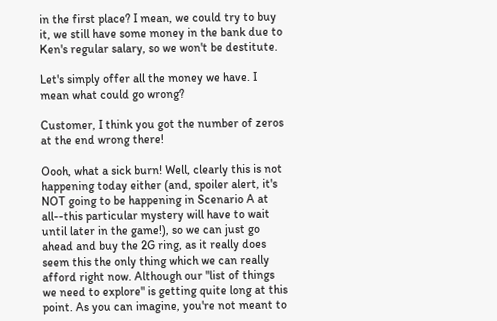in the first place? I mean, we could try to buy it, we still have some money in the bank due to Ken's regular salary, so we won't be destitute.

Let's simply offer all the money we have. I mean what could go wrong?

Customer, I think you got the number of zeros at the end wrong there!

Oooh, what a sick burn! Well, clearly this is not happening today either (and, spoiler alert, it's NOT going to be happening in Scenario A at all--this particular mystery will have to wait until later in the game!), so we can just go ahead and buy the 2G ring, as it really does seem this the only thing which we can really afford right now. Although our "list of things we need to explore" is getting quite long at this point. As you can imagine, you're not meant to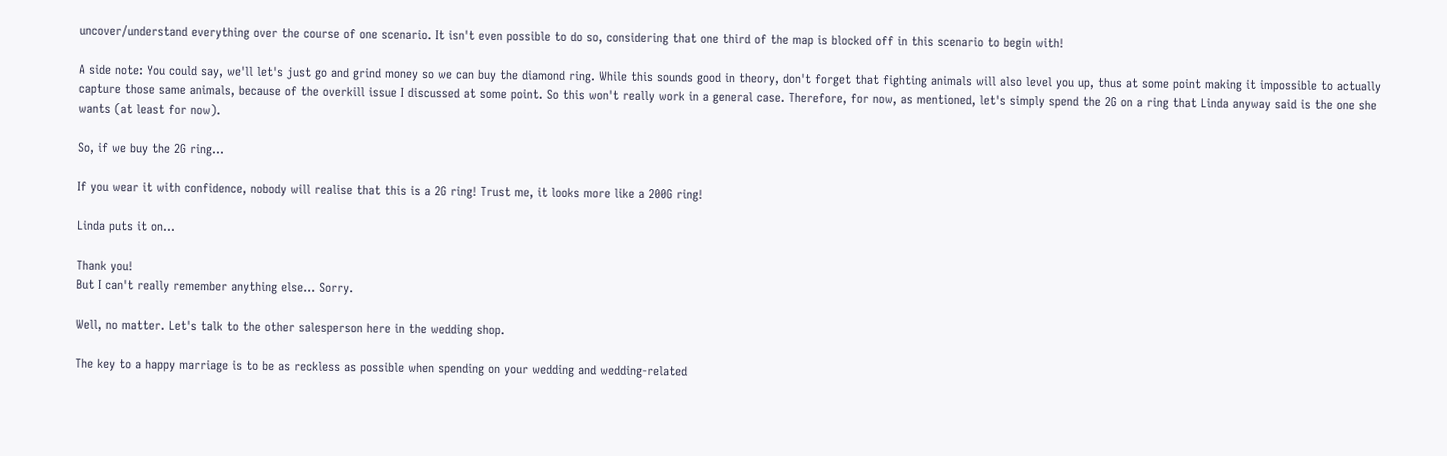uncover/understand everything over the course of one scenario. It isn't even possible to do so, considering that one third of the map is blocked off in this scenario to begin with!

A side note: You could say, we'll let's just go and grind money so we can buy the diamond ring. While this sounds good in theory, don't forget that fighting animals will also level you up, thus at some point making it impossible to actually capture those same animals, because of the overkill issue I discussed at some point. So this won't really work in a general case. Therefore, for now, as mentioned, let's simply spend the 2G on a ring that Linda anyway said is the one she wants (at least for now).

So, if we buy the 2G ring...

If you wear it with confidence, nobody will realise that this is a 2G ring! Trust me, it looks more like a 200G ring!

Linda puts it on...

Thank you!
But I can't really remember anything else... Sorry.

Well, no matter. Let's talk to the other salesperson here in the wedding shop.

The key to a happy marriage is to be as reckless as possible when spending on your wedding and wedding-related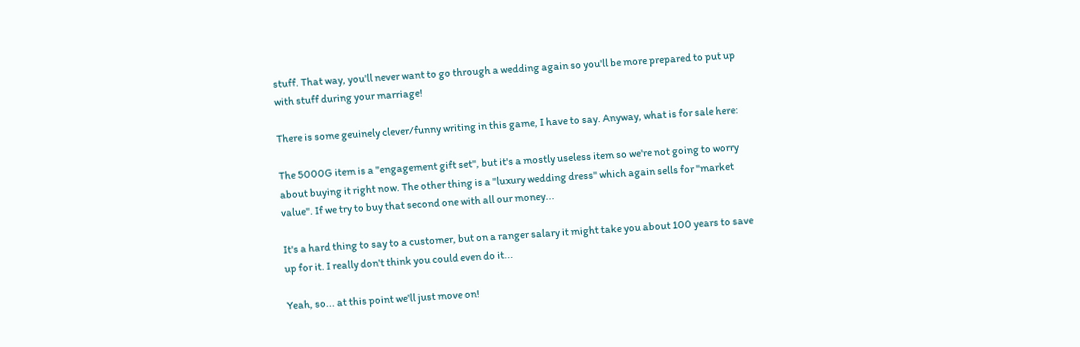stuff. That way, you'll never want to go through a wedding again so you'll be more prepared to put up with stuff during your marriage!

There is some geuinely clever/funny writing in this game, I have to say. Anyway, what is for sale here:

The 5000G item is a "engagement gift set", but it's a mostly useless item so we're not going to worry about buying it right now. The other thing is a "luxury wedding dress" which again sells for "market value". If we try to buy that second one with all our money...

It's a hard thing to say to a customer, but on a ranger salary it might take you about 100 years to save up for it. I really don't think you could even do it...

Yeah, so... at this point we'll just move on!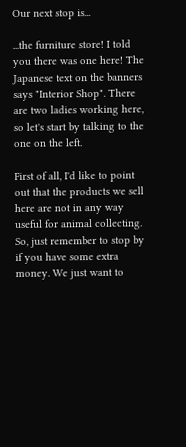Our next stop is...

...the furniture store! I told you there was one here! The Japanese text on the banners says "Interior Shop". There are two ladies working here, so let's start by talking to the one on the left.

First of all, I'd like to point out that the products we sell here are not in any way useful for animal collecting. So, just remember to stop by if you have some extra money. We just want to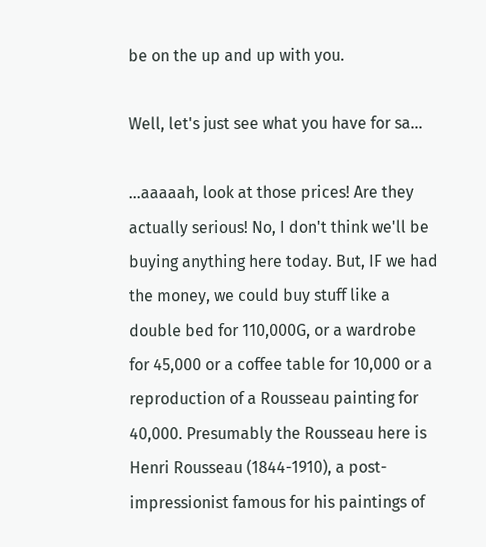be on the up and up with you.

Well, let's just see what you have for sa...

...aaaaah, look at those prices! Are they actually serious! No, I don't think we'll be buying anything here today. But, IF we had the money, we could buy stuff like a double bed for 110,000G, or a wardrobe for 45,000 or a coffee table for 10,000 or a reproduction of a Rousseau painting for 40,000. Presumably the Rousseau here is Henri Rousseau (1844-1910), a post-impressionist famous for his paintings of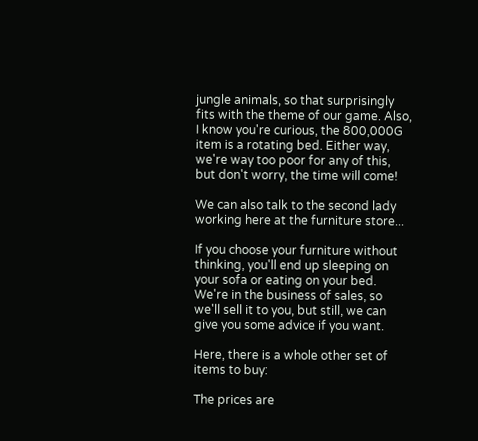jungle animals, so that surprisingly fits with the theme of our game. Also, I know you're curious, the 800,000G item is a rotating bed. Either way, we're way too poor for any of this, but don't worry, the time will come!

We can also talk to the second lady working here at the furniture store...

If you choose your furniture without thinking, you'll end up sleeping on your sofa or eating on your bed. We're in the business of sales, so we'll sell it to you, but still, we can give you some advice if you want.

Here, there is a whole other set of items to buy:

The prices are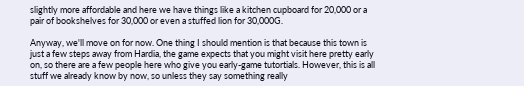slightly more affordable and here we have things like a kitchen cupboard for 20,000 or a pair of bookshelves for 30,000 or even a stuffed lion for 30,000G.

Anyway, we'll move on for now. One thing I should mention is that because this town is just a few steps away from Hardia, the game expects that you might visit here pretty early on, so there are a few people here who give you early-game tutortials. However, this is all stuff we already know by now, so unless they say something really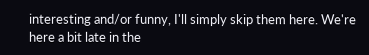interesting and/or funny, I'll simply skip them here. We're here a bit late in the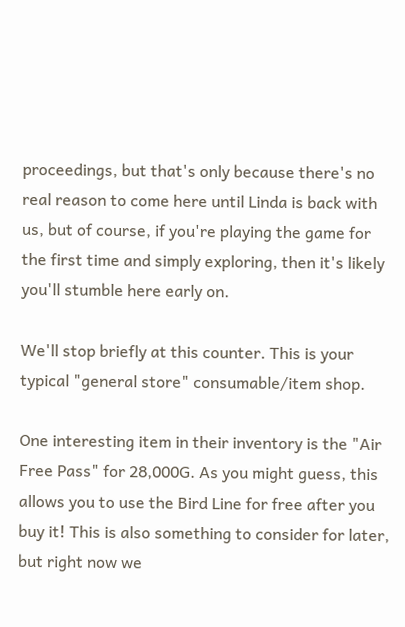proceedings, but that's only because there's no real reason to come here until Linda is back with us, but of course, if you're playing the game for the first time and simply exploring, then it's likely you'll stumble here early on.

We'll stop briefly at this counter. This is your typical "general store" consumable/item shop.

One interesting item in their inventory is the "Air Free Pass" for 28,000G. As you might guess, this allows you to use the Bird Line for free after you buy it! This is also something to consider for later, but right now we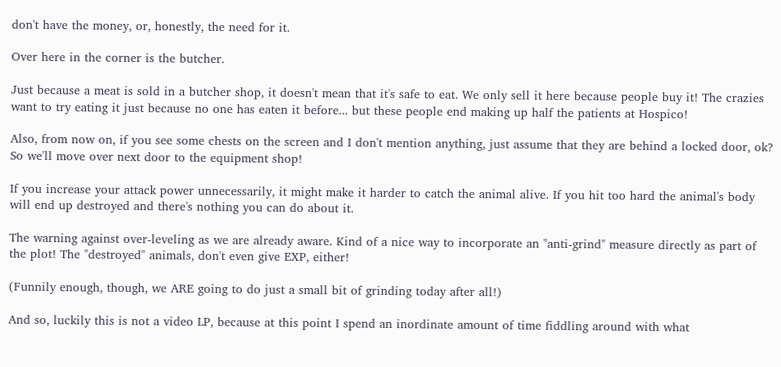don't have the money, or, honestly, the need for it.

Over here in the corner is the butcher.

Just because a meat is sold in a butcher shop, it doesn't mean that it's safe to eat. We only sell it here because people buy it! The crazies want to try eating it just because no one has eaten it before... but these people end making up half the patients at Hospico!

Also, from now on, if you see some chests on the screen and I don't mention anything, just assume that they are behind a locked door, ok? So we'll move over next door to the equipment shop!

If you increase your attack power unnecessarily, it might make it harder to catch the animal alive. If you hit too hard the animal's body will end up destroyed and there's nothing you can do about it.

The warning against over-leveling as we are already aware. Kind of a nice way to incorporate an "anti-grind" measure directly as part of the plot! The "destroyed" animals, don't even give EXP, either!

(Funnily enough, though, we ARE going to do just a small bit of grinding today after all!)

And so, luckily this is not a video LP, because at this point I spend an inordinate amount of time fiddling around with what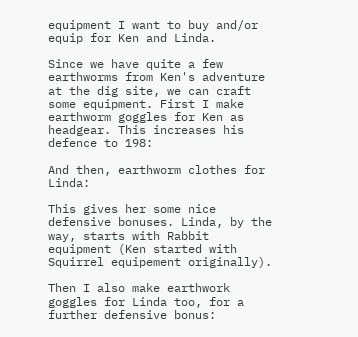equipment I want to buy and/or equip for Ken and Linda.

Since we have quite a few earthworms from Ken's adventure at the dig site, we can craft some equipment. First I make earthworm goggles for Ken as headgear. This increases his defence to 198:

And then, earthworm clothes for Linda:

This gives her some nice defensive bonuses. Linda, by the way, starts with Rabbit equipment (Ken started with Squirrel equipement originally).

Then I also make earthwork goggles for Linda too, for a further defensive bonus: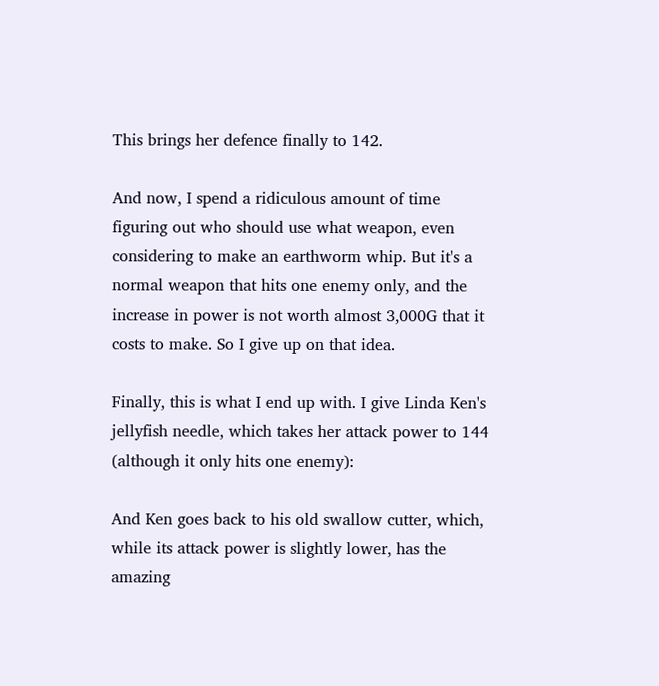This brings her defence finally to 142.

And now, I spend a ridiculous amount of time figuring out who should use what weapon, even considering to make an earthworm whip. But it's a normal weapon that hits one enemy only, and the increase in power is not worth almost 3,000G that it costs to make. So I give up on that idea.

Finally, this is what I end up with. I give Linda Ken's jellyfish needle, which takes her attack power to 144 (although it only hits one enemy):

And Ken goes back to his old swallow cutter, which, while its attack power is slightly lower, has the amazing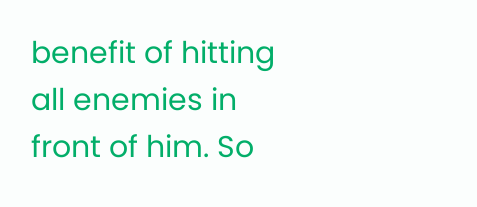benefit of hitting all enemies in front of him. So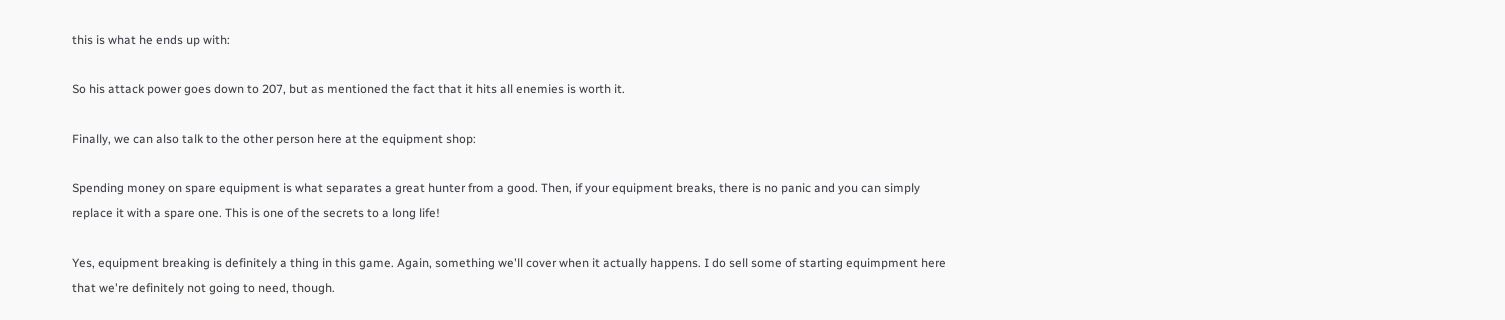this is what he ends up with:

So his attack power goes down to 207, but as mentioned the fact that it hits all enemies is worth it.

Finally, we can also talk to the other person here at the equipment shop:

Spending money on spare equipment is what separates a great hunter from a good. Then, if your equipment breaks, there is no panic and you can simply replace it with a spare one. This is one of the secrets to a long life!

Yes, equipment breaking is definitely a thing in this game. Again, something we'll cover when it actually happens. I do sell some of starting equimpment here that we're definitely not going to need, though.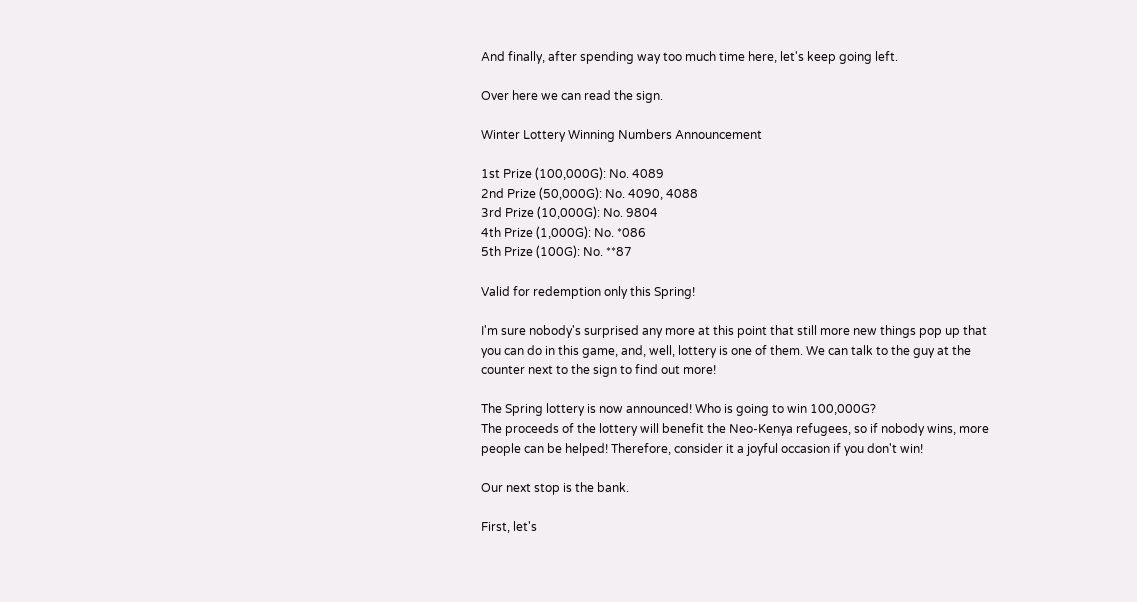And finally, after spending way too much time here, let's keep going left.

Over here we can read the sign.

Winter Lottery Winning Numbers Announcement

1st Prize (100,000G): No. 4089
2nd Prize (50,000G): No. 4090, 4088
3rd Prize (10,000G): No. 9804
4th Prize (1,000G): No. *086
5th Prize (100G): No. **87

Valid for redemption only this Spring!

I'm sure nobody's surprised any more at this point that still more new things pop up that you can do in this game, and, well, lottery is one of them. We can talk to the guy at the counter next to the sign to find out more!

The Spring lottery is now announced! Who is going to win 100,000G?
The proceeds of the lottery will benefit the Neo-Kenya refugees, so if nobody wins, more people can be helped! Therefore, consider it a joyful occasion if you don't win!

Our next stop is the bank.

First, let's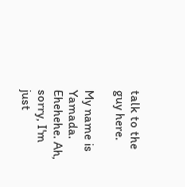talk to the guy here.

My name is Yamada. Ehehehe. Ah, sorry, I'm just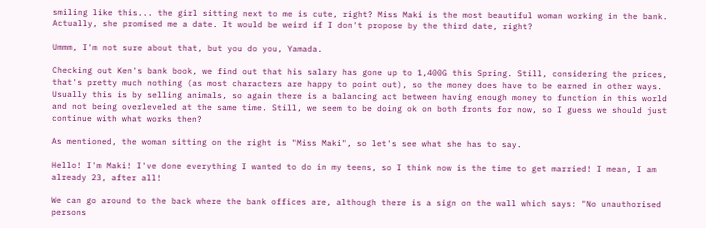smiling like this... the girl sitting next to me is cute, right? Miss Maki is the most beautiful woman working in the bank. Actually, she promised me a date. It would be weird if I don't propose by the third date, right?

Ummm, I'm not sure about that, but you do you, Yamada.

Checking out Ken's bank book, we find out that his salary has gone up to 1,400G this Spring. Still, considering the prices, that's pretty much nothing (as most characters are happy to point out), so the money does have to be earned in other ways. Usually this is by selling animals, so again there is a balancing act between having enough money to function in this world and not being overleveled at the same time. Still, we seem to be doing ok on both fronts for now, so I guess we should just continue with what works then?

As mentioned, the woman sitting on the right is "Miss Maki", so let's see what she has to say.

Hello! I'm Maki! I've done everything I wanted to do in my teens, so I think now is the time to get married! I mean, I am already 23, after all!

We can go around to the back where the bank offices are, although there is a sign on the wall which says: "No unauthorised persons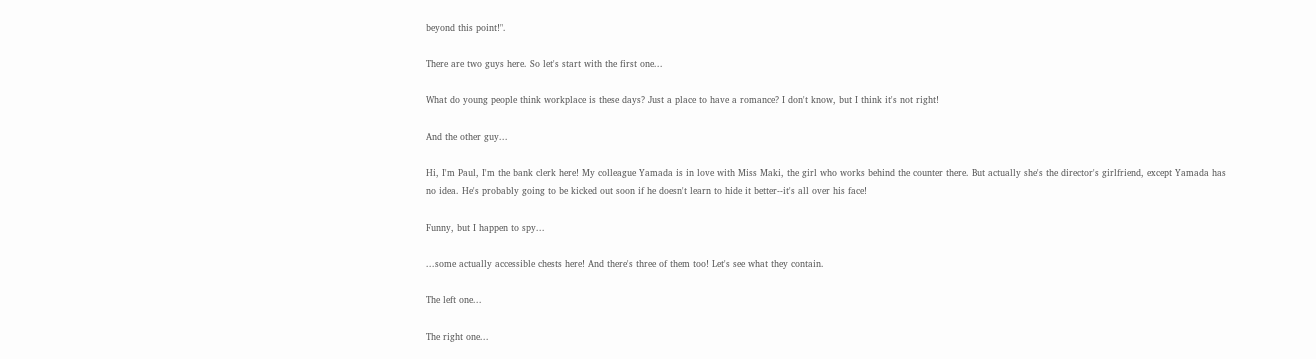beyond this point!".

There are two guys here. So let's start with the first one...

What do young people think workplace is these days? Just a place to have a romance? I don't know, but I think it's not right!

And the other guy...

Hi, I'm Paul, I'm the bank clerk here! My colleague Yamada is in love with Miss Maki, the girl who works behind the counter there. But actually she's the director's girlfriend, except Yamada has no idea. He's probably going to be kicked out soon if he doesn't learn to hide it better--it's all over his face!

Funny, but I happen to spy...

...some actually accessible chests here! And there's three of them too! Let's see what they contain.

The left one...

The right one...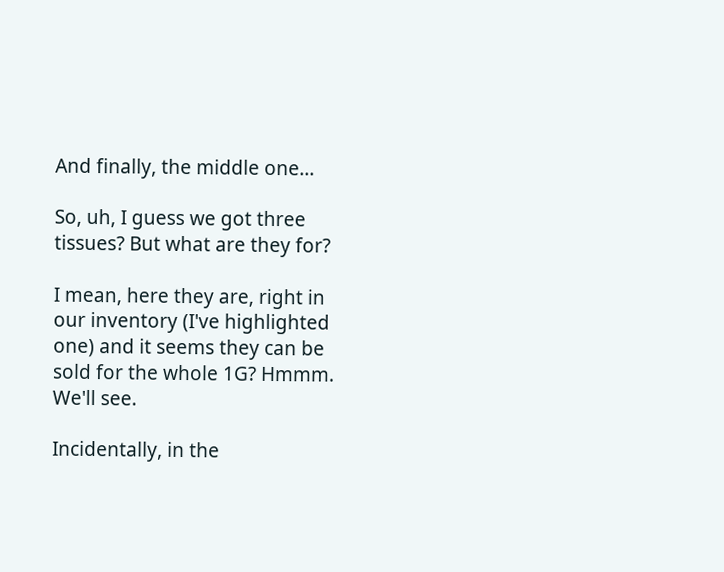And finally, the middle one...

So, uh, I guess we got three tissues? But what are they for?

I mean, here they are, right in our inventory (I've highlighted one) and it seems they can be sold for the whole 1G? Hmmm. We'll see.

Incidentally, in the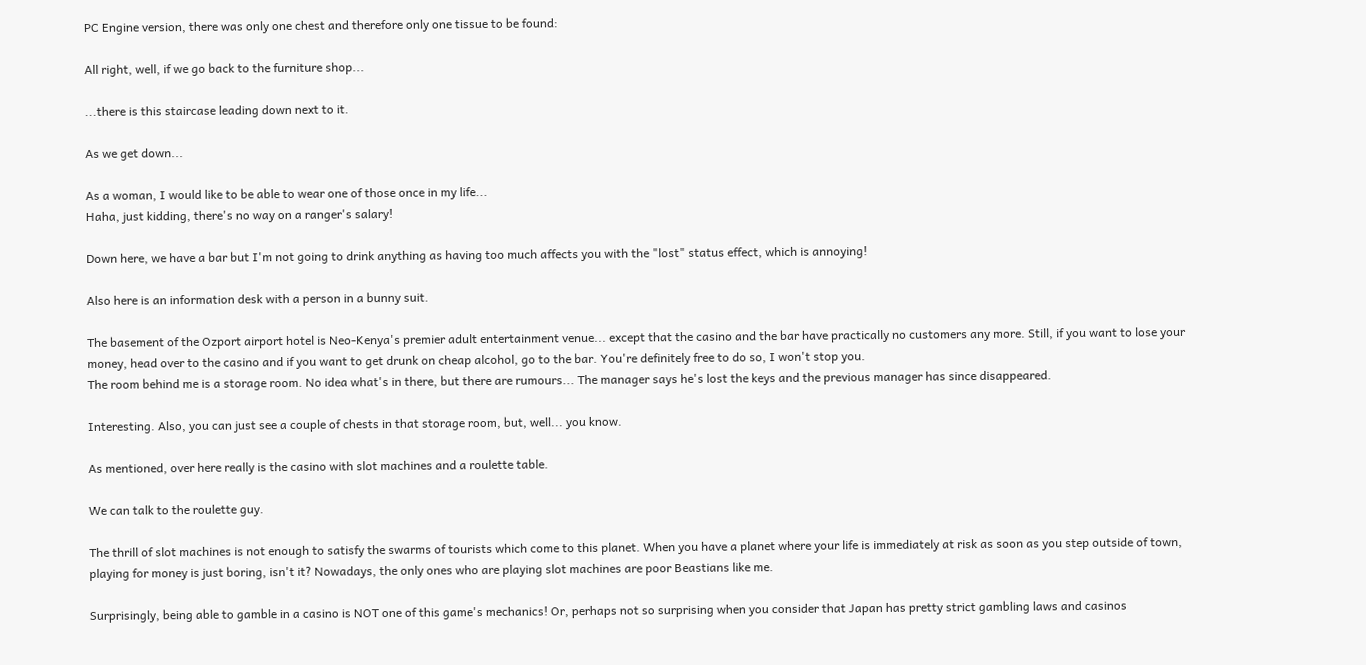PC Engine version, there was only one chest and therefore only one tissue to be found:

All right, well, if we go back to the furniture shop...

...there is this staircase leading down next to it.

As we get down...

As a woman, I would like to be able to wear one of those once in my life...
Haha, just kidding, there's no way on a ranger's salary!

Down here, we have a bar but I'm not going to drink anything as having too much affects you with the "lost" status effect, which is annoying!

Also here is an information desk with a person in a bunny suit.

The basement of the Ozport airport hotel is Neo-Kenya's premier adult entertainment venue... except that the casino and the bar have practically no customers any more. Still, if you want to lose your money, head over to the casino and if you want to get drunk on cheap alcohol, go to the bar. You're definitely free to do so, I won't stop you.
The room behind me is a storage room. No idea what's in there, but there are rumours... The manager says he's lost the keys and the previous manager has since disappeared.

Interesting. Also, you can just see a couple of chests in that storage room, but, well... you know.

As mentioned, over here really is the casino with slot machines and a roulette table.

We can talk to the roulette guy.

The thrill of slot machines is not enough to satisfy the swarms of tourists which come to this planet. When you have a planet where your life is immediately at risk as soon as you step outside of town, playing for money is just boring, isn't it? Nowadays, the only ones who are playing slot machines are poor Beastians like me.

Surprisingly, being able to gamble in a casino is NOT one of this game's mechanics! Or, perhaps not so surprising when you consider that Japan has pretty strict gambling laws and casinos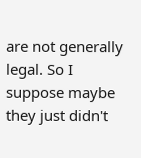are not generally legal. So I suppose maybe they just didn't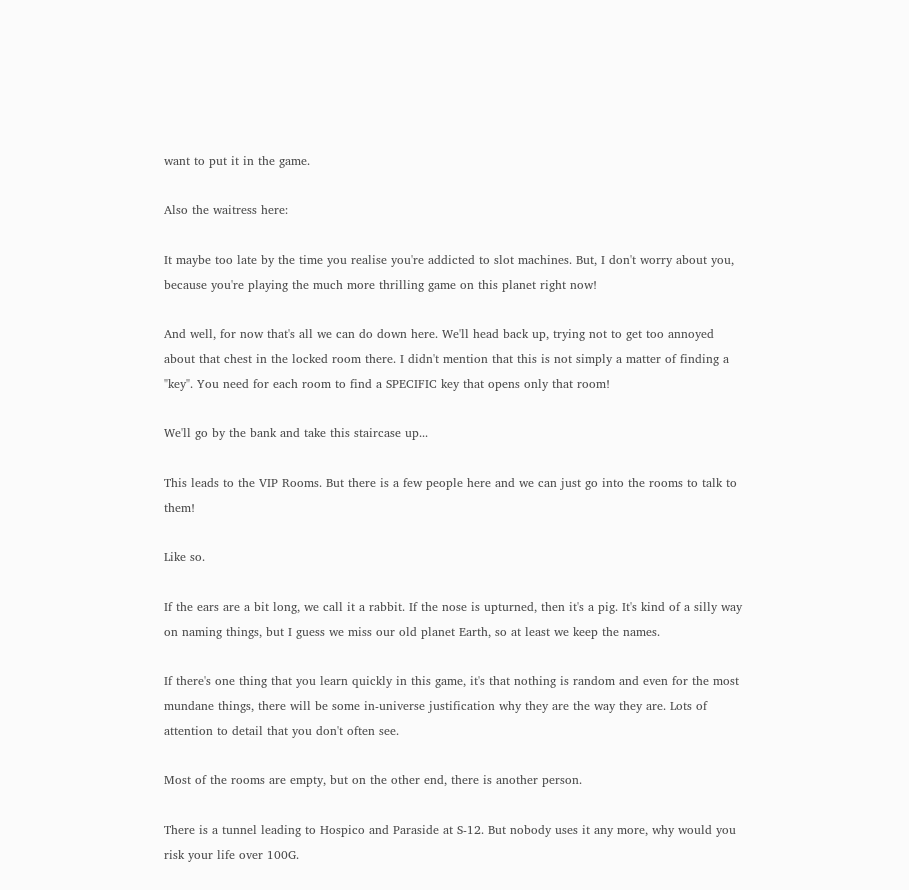want to put it in the game.

Also the waitress here:

It maybe too late by the time you realise you're addicted to slot machines. But, I don't worry about you, because you're playing the much more thrilling game on this planet right now!

And well, for now that's all we can do down here. We'll head back up, trying not to get too annoyed about that chest in the locked room there. I didn't mention that this is not simply a matter of finding a "key". You need for each room to find a SPECIFIC key that opens only that room!

We'll go by the bank and take this staircase up...

This leads to the VIP Rooms. But there is a few people here and we can just go into the rooms to talk to them!

Like so.

If the ears are a bit long, we call it a rabbit. If the nose is upturned, then it's a pig. It's kind of a silly way on naming things, but I guess we miss our old planet Earth, so at least we keep the names.

If there's one thing that you learn quickly in this game, it's that nothing is random and even for the most mundane things, there will be some in-universe justification why they are the way they are. Lots of attention to detail that you don't often see.

Most of the rooms are empty, but on the other end, there is another person.

There is a tunnel leading to Hospico and Paraside at S-12. But nobody uses it any more, why would you risk your life over 100G.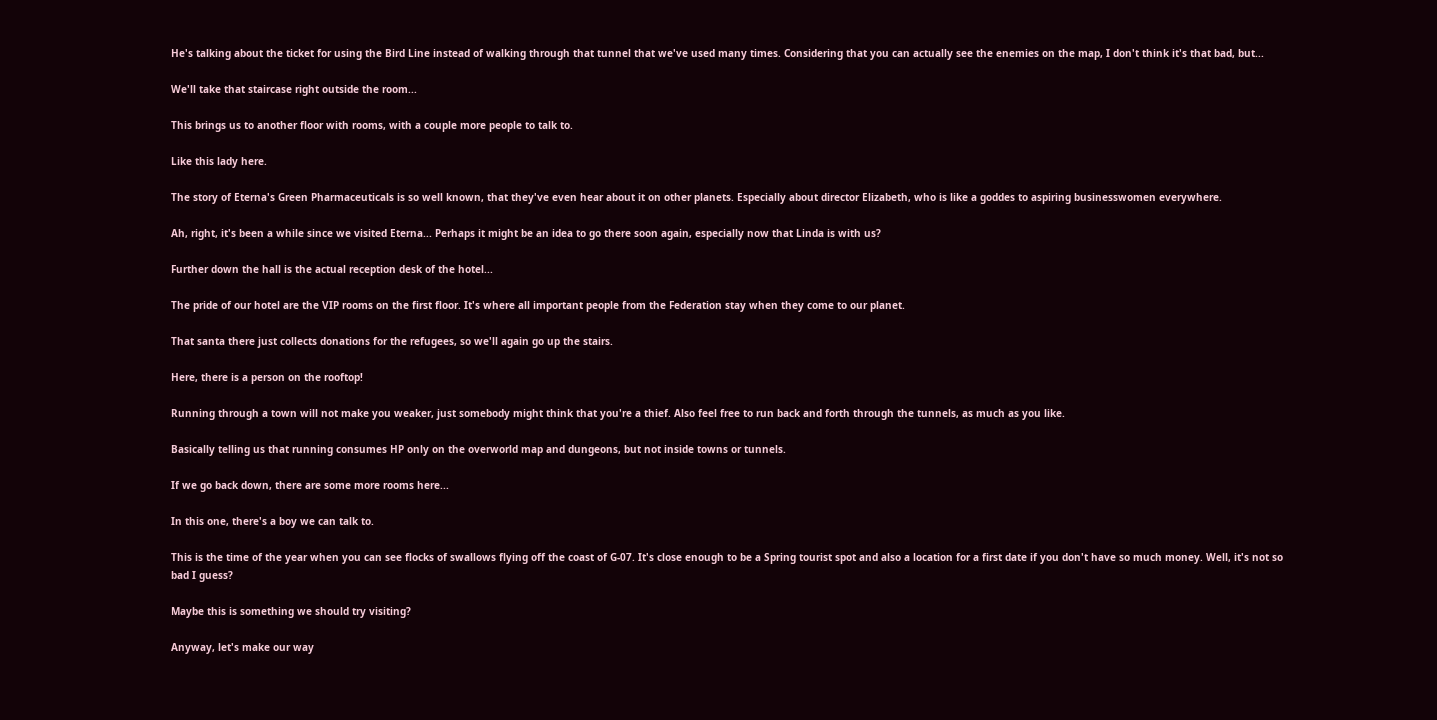He's talking about the ticket for using the Bird Line instead of walking through that tunnel that we've used many times. Considering that you can actually see the enemies on the map, I don't think it's that bad, but...

We'll take that staircase right outside the room...

This brings us to another floor with rooms, with a couple more people to talk to.

Like this lady here.

The story of Eterna's Green Pharmaceuticals is so well known, that they've even hear about it on other planets. Especially about director Elizabeth, who is like a goddes to aspiring businesswomen everywhere.

Ah, right, it's been a while since we visited Eterna... Perhaps it might be an idea to go there soon again, especially now that Linda is with us?

Further down the hall is the actual reception desk of the hotel...

The pride of our hotel are the VIP rooms on the first floor. It's where all important people from the Federation stay when they come to our planet.

That santa there just collects donations for the refugees, so we'll again go up the stairs.

Here, there is a person on the rooftop!

Running through a town will not make you weaker, just somebody might think that you're a thief. Also feel free to run back and forth through the tunnels, as much as you like.

Basically telling us that running consumes HP only on the overworld map and dungeons, but not inside towns or tunnels.

If we go back down, there are some more rooms here...

In this one, there's a boy we can talk to.

This is the time of the year when you can see flocks of swallows flying off the coast of G-07. It's close enough to be a Spring tourist spot and also a location for a first date if you don't have so much money. Well, it's not so bad I guess?

Maybe this is something we should try visiting?

Anyway, let's make our way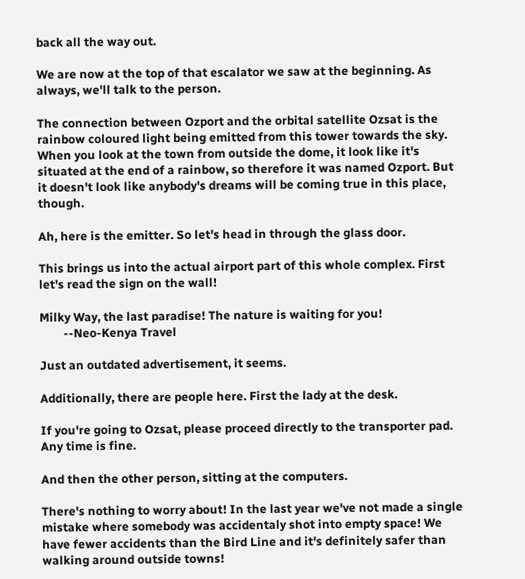back all the way out.

We are now at the top of that escalator we saw at the beginning. As always, we'll talk to the person.

The connection between Ozport and the orbital satellite Ozsat is the rainbow coloured light being emitted from this tower towards the sky. When you look at the town from outside the dome, it look like it's situated at the end of a rainbow, so therefore it was named Ozport. But it doesn't look like anybody's dreams will be coming true in this place, though.

Ah, here is the emitter. So let's head in through the glass door.

This brings us into the actual airport part of this whole complex. First let's read the sign on the wall!

Milky Way, the last paradise! The nature is waiting for you!
        --Neo-Kenya Travel

Just an outdated advertisement, it seems.

Additionally, there are people here. First the lady at the desk.

If you're going to Ozsat, please proceed directly to the transporter pad. Any time is fine.

And then the other person, sitting at the computers.

There's nothing to worry about! In the last year we've not made a single mistake where somebody was accidentaly shot into empty space! We have fewer accidents than the Bird Line and it's definitely safer than walking around outside towns!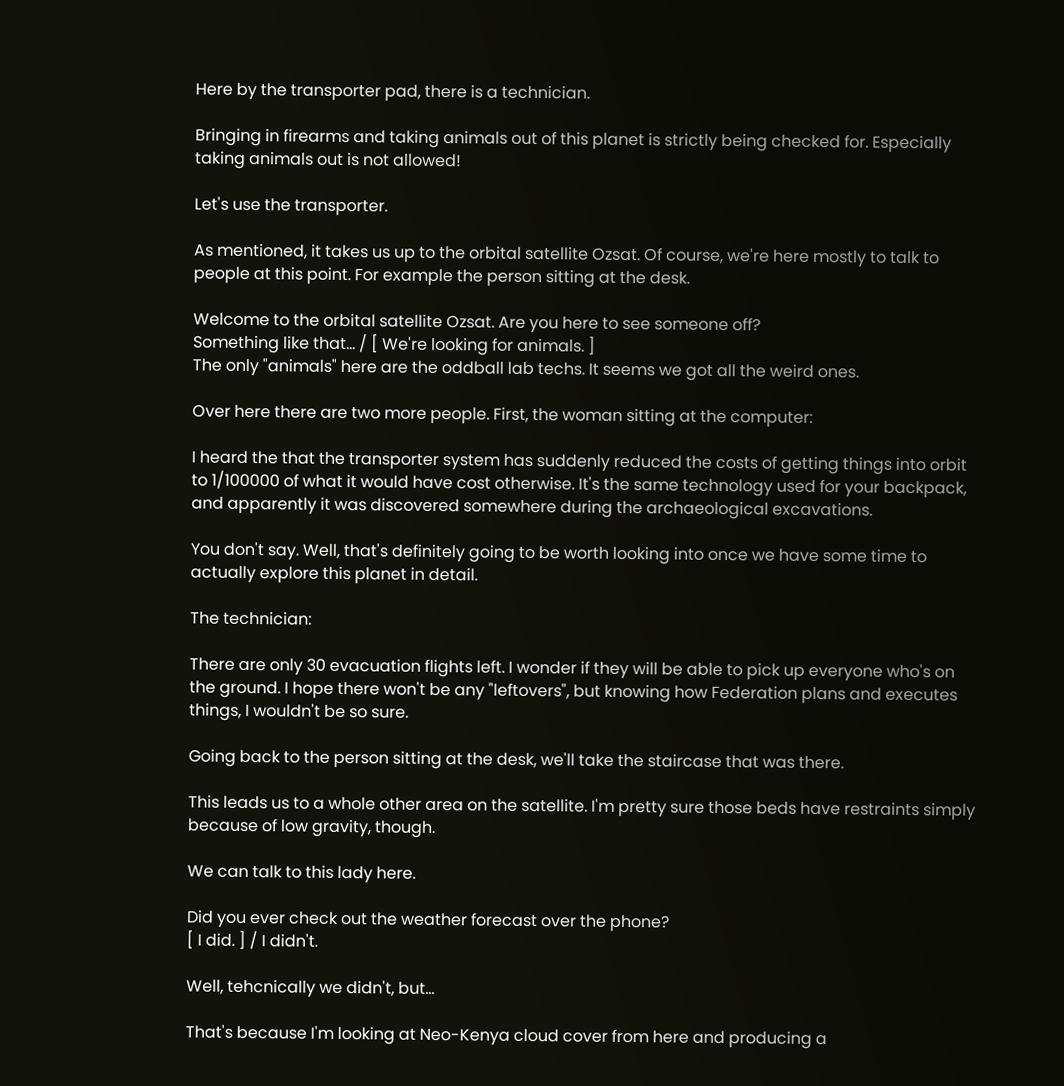Here by the transporter pad, there is a technician.

Bringing in firearms and taking animals out of this planet is strictly being checked for. Especially taking animals out is not allowed!

Let's use the transporter.

As mentioned, it takes us up to the orbital satellite Ozsat. Of course, we're here mostly to talk to people at this point. For example the person sitting at the desk.

Welcome to the orbital satellite Ozsat. Are you here to see someone off?
Something like that... / [ We're looking for animals. ]
The only "animals" here are the oddball lab techs. It seems we got all the weird ones.

Over here there are two more people. First, the woman sitting at the computer:

I heard the that the transporter system has suddenly reduced the costs of getting things into orbit to 1/100000 of what it would have cost otherwise. It's the same technology used for your backpack, and apparently it was discovered somewhere during the archaeological excavations.

You don't say. Well, that's definitely going to be worth looking into once we have some time to actually explore this planet in detail.

The technician:

There are only 30 evacuation flights left. I wonder if they will be able to pick up everyone who's on the ground. I hope there won't be any "leftovers", but knowing how Federation plans and executes things, I wouldn't be so sure.

Going back to the person sitting at the desk, we'll take the staircase that was there.

This leads us to a whole other area on the satellite. I'm pretty sure those beds have restraints simply because of low gravity, though.

We can talk to this lady here.

Did you ever check out the weather forecast over the phone?
[ I did. ] / I didn't.

Well, tehcnically we didn't, but...

That's because I'm looking at Neo-Kenya cloud cover from here and producing a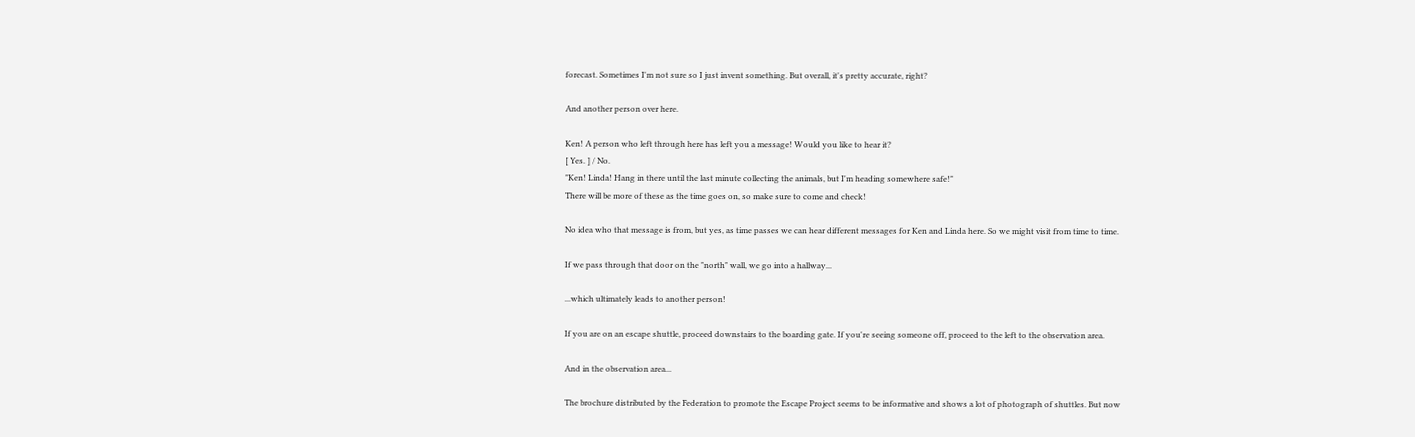forecast. Sometimes I'm not sure so I just invent something. But overall, it's pretty accurate, right?

And another person over here.

Ken! A person who left through here has left you a message! Would you like to hear it?
[ Yes. ] / No.
"Ken! Linda! Hang in there until the last minute collecting the animals, but I'm heading somewhere safe!"
There will be more of these as the time goes on, so make sure to come and check!

No idea who that message is from, but yes, as time passes we can hear different messages for Ken and Linda here. So we might visit from time to time.

If we pass through that door on the "north" wall, we go into a hallway...

...which ultimately leads to another person!

If you are on an escape shuttle, proceed downstairs to the boarding gate. If you're seeing someone off, proceed to the left to the observation area.

And in the observation area...

The brochure distributed by the Federation to promote the Escape Project seems to be informative and shows a lot of photograph of shuttles. But now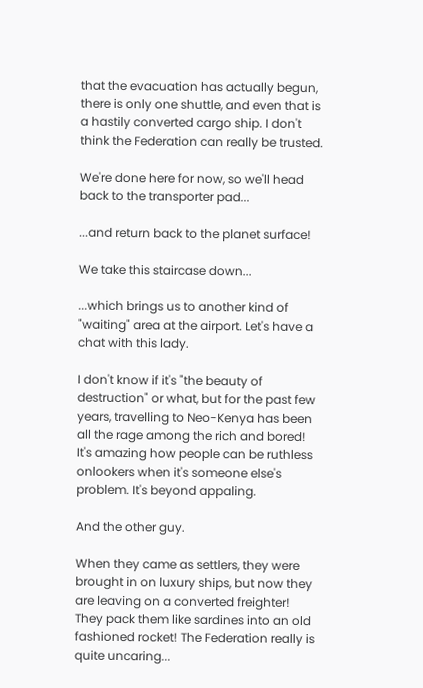that the evacuation has actually begun, there is only one shuttle, and even that is a hastily converted cargo ship. I don't think the Federation can really be trusted.

We're done here for now, so we'll head back to the transporter pad...

...and return back to the planet surface!

We take this staircase down...

...which brings us to another kind of "waiting" area at the airport. Let's have a chat with this lady.

I don't know if it's "the beauty of destruction" or what, but for the past few years, travelling to Neo-Kenya has been all the rage among the rich and bored! It's amazing how people can be ruthless onlookers when it's someone else's problem. It's beyond appaling.

And the other guy.

When they came as settlers, they were brought in on luxury ships, but now they are leaving on a converted freighter! They pack them like sardines into an old fashioned rocket! The Federation really is quite uncaring...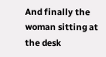And finally the woman sitting at the desk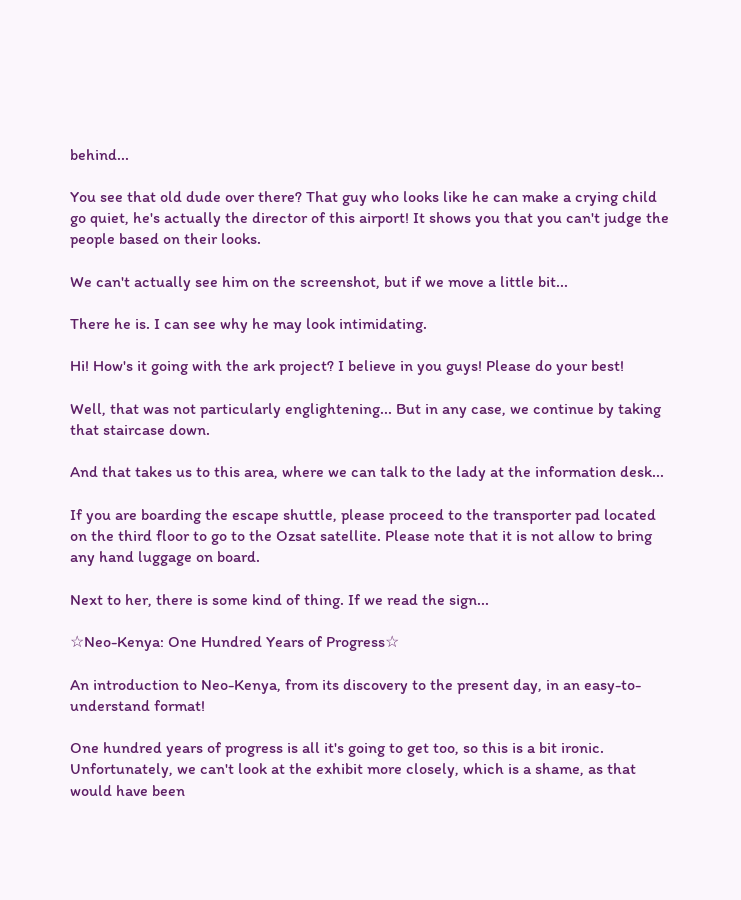behind...

You see that old dude over there? That guy who looks like he can make a crying child go quiet, he's actually the director of this airport! It shows you that you can't judge the people based on their looks.

We can't actually see him on the screenshot, but if we move a little bit...

There he is. I can see why he may look intimidating.

Hi! How's it going with the ark project? I believe in you guys! Please do your best!

Well, that was not particularly englightening... But in any case, we continue by taking that staircase down.

And that takes us to this area, where we can talk to the lady at the information desk...

If you are boarding the escape shuttle, please proceed to the transporter pad located on the third floor to go to the Ozsat satellite. Please note that it is not allow to bring any hand luggage on board.

Next to her, there is some kind of thing. If we read the sign...

☆Neo-Kenya: One Hundred Years of Progress☆

An introduction to Neo-Kenya, from its discovery to the present day, in an easy-to-understand format!

One hundred years of progress is all it's going to get too, so this is a bit ironic. Unfortunately, we can't look at the exhibit more closely, which is a shame, as that would have been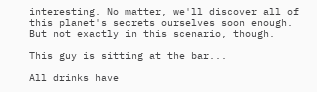interesting. No matter, we'll discover all of this planet's secrets ourselves soon enough. But not exactly in this scenario, though.

This guy is sitting at the bar...

All drinks have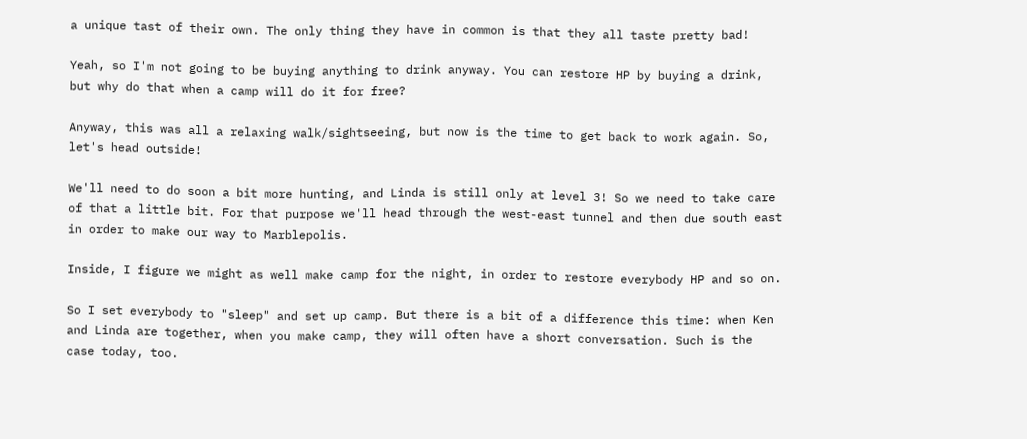a unique tast of their own. The only thing they have in common is that they all taste pretty bad!

Yeah, so I'm not going to be buying anything to drink anyway. You can restore HP by buying a drink, but why do that when a camp will do it for free?

Anyway, this was all a relaxing walk/sightseeing, but now is the time to get back to work again. So, let's head outside!

We'll need to do soon a bit more hunting, and Linda is still only at level 3! So we need to take care of that a little bit. For that purpose we'll head through the west-east tunnel and then due south east in order to make our way to Marblepolis.

Inside, I figure we might as well make camp for the night, in order to restore everybody HP and so on.

So I set everybody to "sleep" and set up camp. But there is a bit of a difference this time: when Ken and Linda are together, when you make camp, they will often have a short conversation. Such is the case today, too.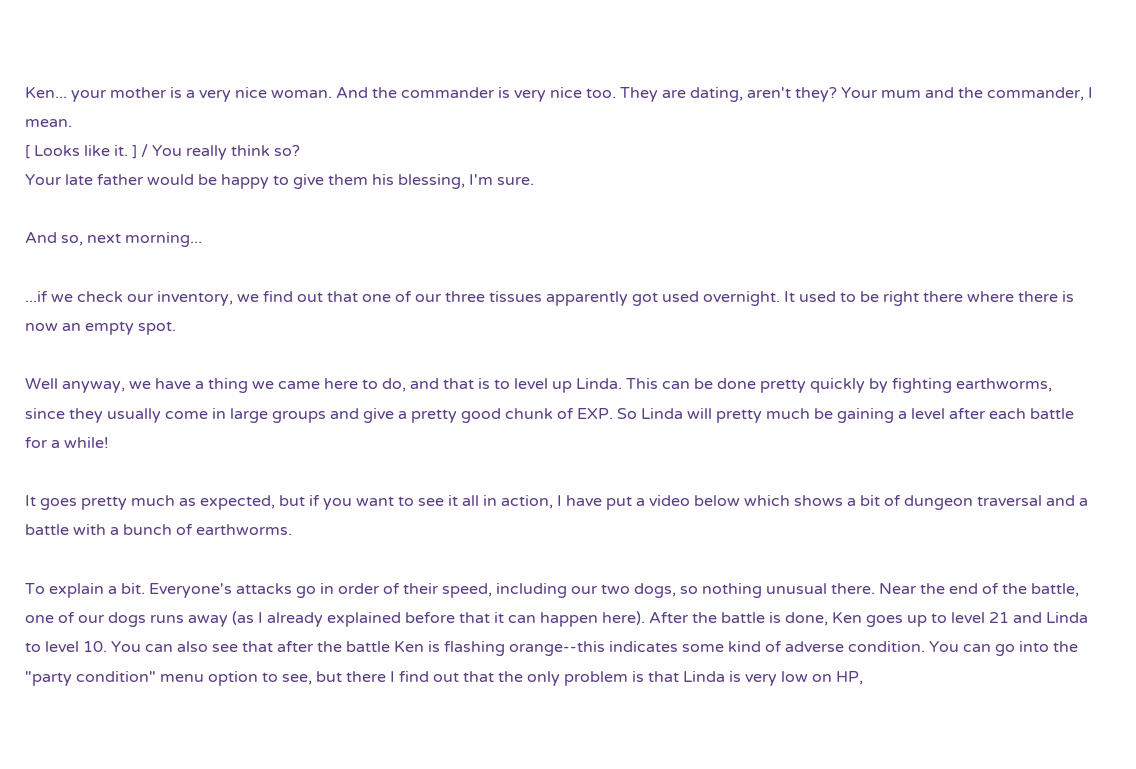Ken... your mother is a very nice woman. And the commander is very nice too. They are dating, aren't they? Your mum and the commander, I mean.
[ Looks like it. ] / You really think so?
Your late father would be happy to give them his blessing, I'm sure.

And so, next morning...

...if we check our inventory, we find out that one of our three tissues apparently got used overnight. It used to be right there where there is now an empty spot.

Well anyway, we have a thing we came here to do, and that is to level up Linda. This can be done pretty quickly by fighting earthworms, since they usually come in large groups and give a pretty good chunk of EXP. So Linda will pretty much be gaining a level after each battle for a while!

It goes pretty much as expected, but if you want to see it all in action, I have put a video below which shows a bit of dungeon traversal and a battle with a bunch of earthworms.

To explain a bit. Everyone's attacks go in order of their speed, including our two dogs, so nothing unusual there. Near the end of the battle, one of our dogs runs away (as I already explained before that it can happen here). After the battle is done, Ken goes up to level 21 and Linda to level 10. You can also see that after the battle Ken is flashing orange--this indicates some kind of adverse condition. You can go into the "party condition" menu option to see, but there I find out that the only problem is that Linda is very low on HP,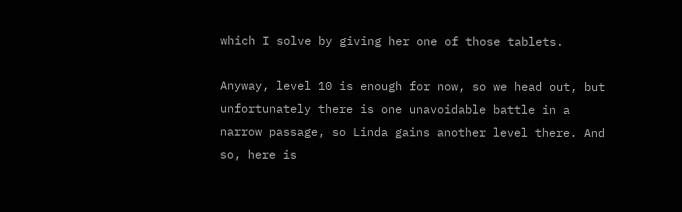which I solve by giving her one of those tablets.

Anyway, level 10 is enough for now, so we head out, but unfortunately there is one unavoidable battle in a narrow passage, so Linda gains another level there. And so, here is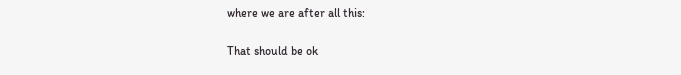where we are after all this:

That should be ok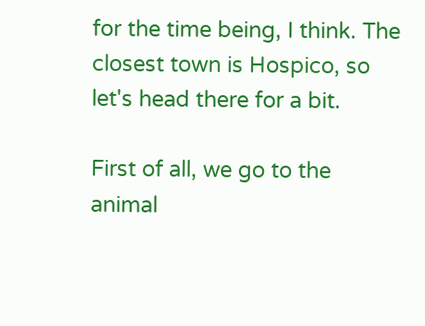for the time being, I think. The closest town is Hospico, so let's head there for a bit.

First of all, we go to the animal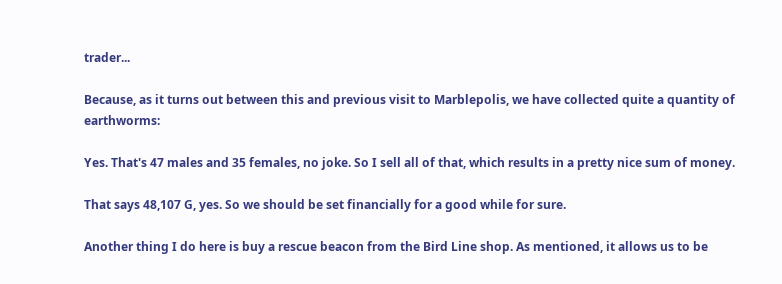trader...

Because, as it turns out between this and previous visit to Marblepolis, we have collected quite a quantity of earthworms:

Yes. That's 47 males and 35 females, no joke. So I sell all of that, which results in a pretty nice sum of money.

That says 48,107 G, yes. So we should be set financially for a good while for sure.

Another thing I do here is buy a rescue beacon from the Bird Line shop. As mentioned, it allows us to be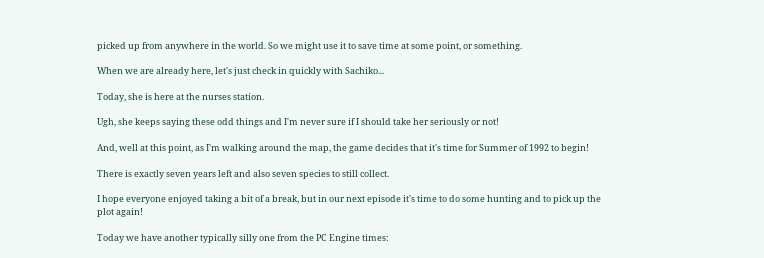picked up from anywhere in the world. So we might use it to save time at some point, or something.

When we are already here, let's just check in quickly with Sachiko...

Today, she is here at the nurses station.

Ugh, she keeps saying these odd things and I'm never sure if I should take her seriously or not!

And, well at this point, as I'm walking around the map, the game decides that it's time for Summer of 1992 to begin!

There is exactly seven years left and also seven species to still collect.

I hope everyone enjoyed taking a bit of a break, but in our next episode it's time to do some hunting and to pick up the plot again!

Today we have another typically silly one from the PC Engine times: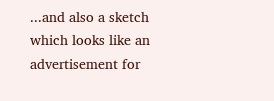...and also a sketch which looks like an advertisement for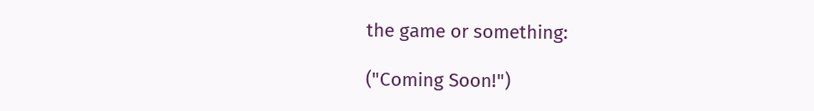the game or something:

("Coming Soon!")